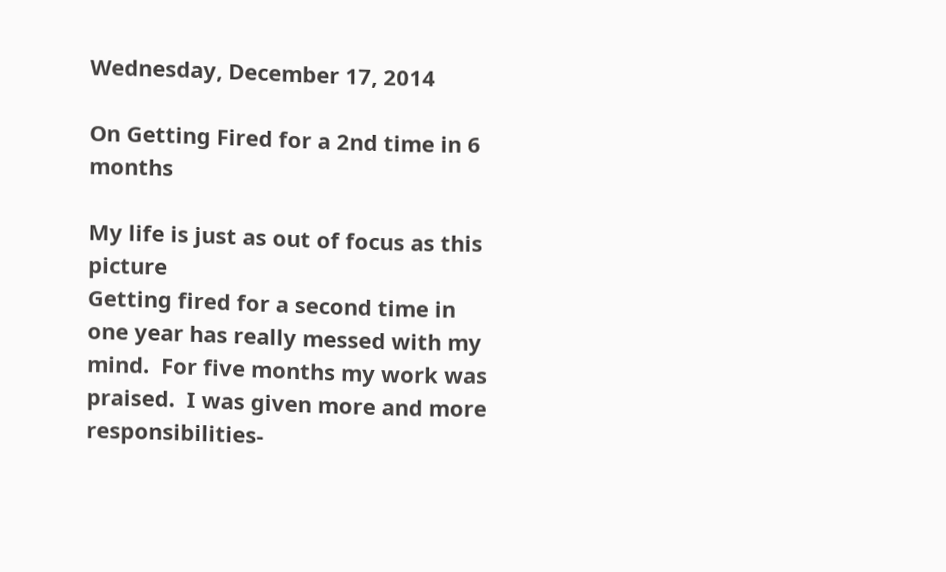Wednesday, December 17, 2014

On Getting Fired for a 2nd time in 6 months

My life is just as out of focus as this picture
Getting fired for a second time in one year has really messed with my mind.  For five months my work was praised.  I was given more and more responsibilities-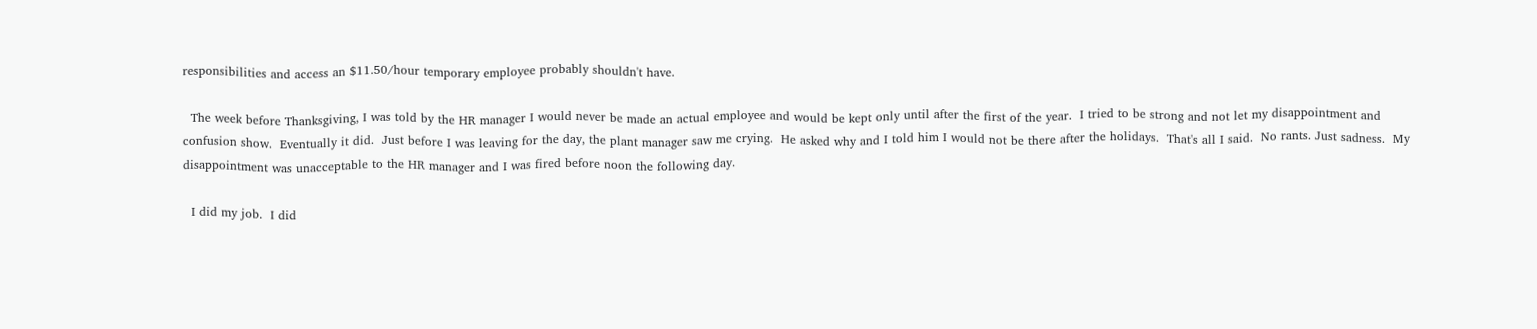responsibilities and access an $11.50/hour temporary employee probably shouldn't have.

  The week before Thanksgiving, I was told by the HR manager I would never be made an actual employee and would be kept only until after the first of the year.  I tried to be strong and not let my disappointment and confusion show.  Eventually it did.  Just before I was leaving for the day, the plant manager saw me crying.  He asked why and I told him I would not be there after the holidays.  That's all I said.  No rants. Just sadness.  My disappointment was unacceptable to the HR manager and I was fired before noon the following day.

  I did my job.  I did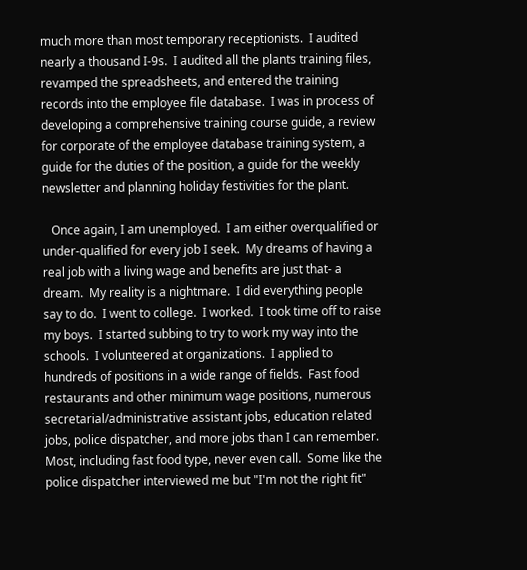much more than most temporary receptionists.  I audited nearly a thousand I-9s.  I audited all the plants training files, revamped the spreadsheets, and entered the training records into the employee file database.  I was in process of developing a comprehensive training course guide, a review for corporate of the employee database training system, a guide for the duties of the position, a guide for the weekly newsletter and planning holiday festivities for the plant.

   Once again, I am unemployed.  I am either overqualified or under-qualified for every job I seek.  My dreams of having a real job with a living wage and benefits are just that- a dream.  My reality is a nightmare.  I did everything people say to do.  I went to college.  I worked.  I took time off to raise my boys.  I started subbing to try to work my way into the schools.  I volunteered at organizations.  I applied to hundreds of positions in a wide range of fields.  Fast food restaurants and other minimum wage positions, numerous secretarial/administrative assistant jobs, education related jobs, police dispatcher, and more jobs than I can remember.  Most, including fast food type, never even call.  Some like the police dispatcher interviewed me but "I'm not the right fit"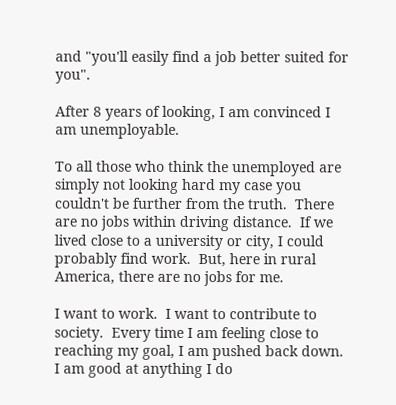and "you'll easily find a job better suited for you".

After 8 years of looking, I am convinced I am unemployable.

To all those who think the unemployed are simply not looking hard my case you couldn't be further from the truth.  There are no jobs within driving distance.  If we lived close to a university or city, I could probably find work.  But, here in rural America, there are no jobs for me.

I want to work.  I want to contribute to society.  Every time I am feeling close to reaching my goal, I am pushed back down.  I am good at anything I do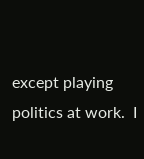except playing politics at work.  I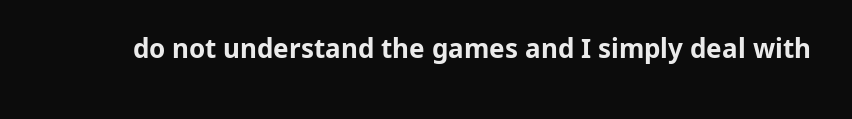do not understand the games and I simply deal with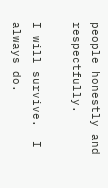people honestly and respectfully.

I will survive.  I always do.